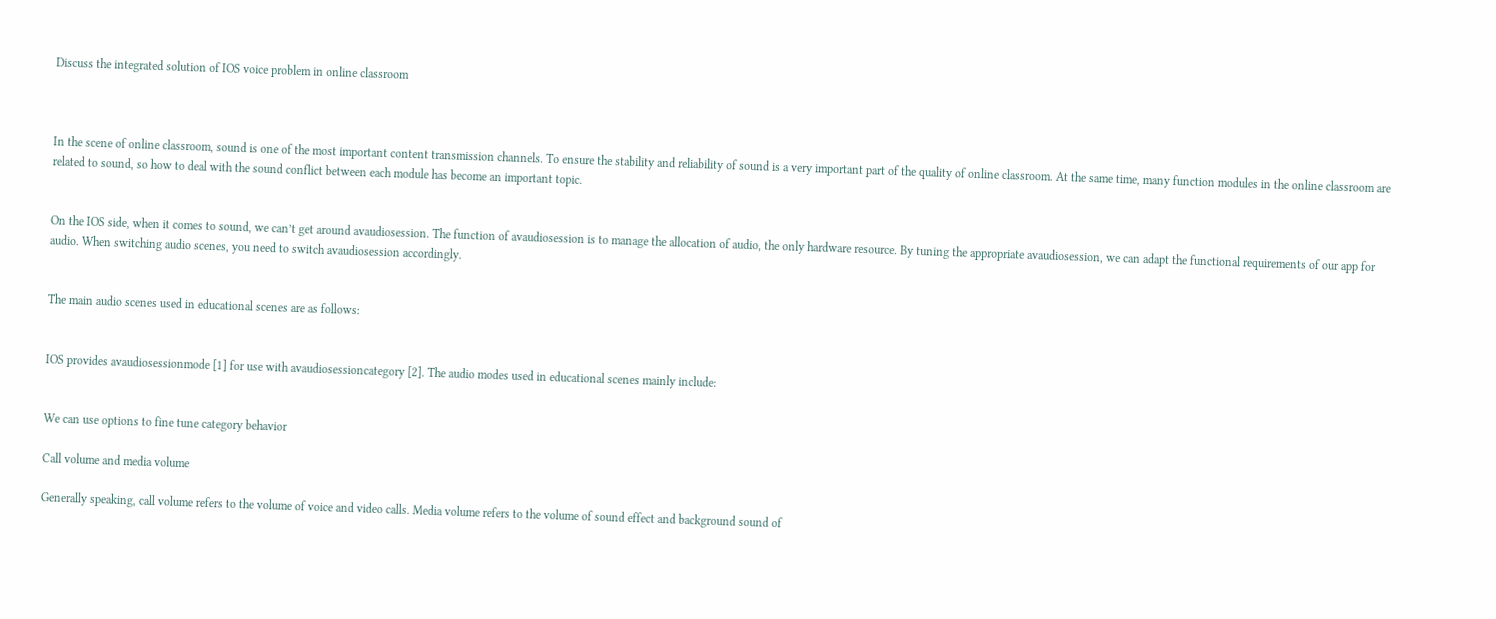Discuss the integrated solution of IOS voice problem in online classroom



In the scene of online classroom, sound is one of the most important content transmission channels. To ensure the stability and reliability of sound is a very important part of the quality of online classroom. At the same time, many function modules in the online classroom are related to sound, so how to deal with the sound conflict between each module has become an important topic.


On the IOS side, when it comes to sound, we can’t get around avaudiosession. The function of avaudiosession is to manage the allocation of audio, the only hardware resource. By tuning the appropriate avaudiosession, we can adapt the functional requirements of our app for audio. When switching audio scenes, you need to switch avaudiosession accordingly.


The main audio scenes used in educational scenes are as follows:


IOS provides avaudiosessionmode [1] for use with avaudiosessioncategory [2]. The audio modes used in educational scenes mainly include:


We can use options to fine tune category behavior

Call volume and media volume

Generally speaking, call volume refers to the volume of voice and video calls. Media volume refers to the volume of sound effect and background sound of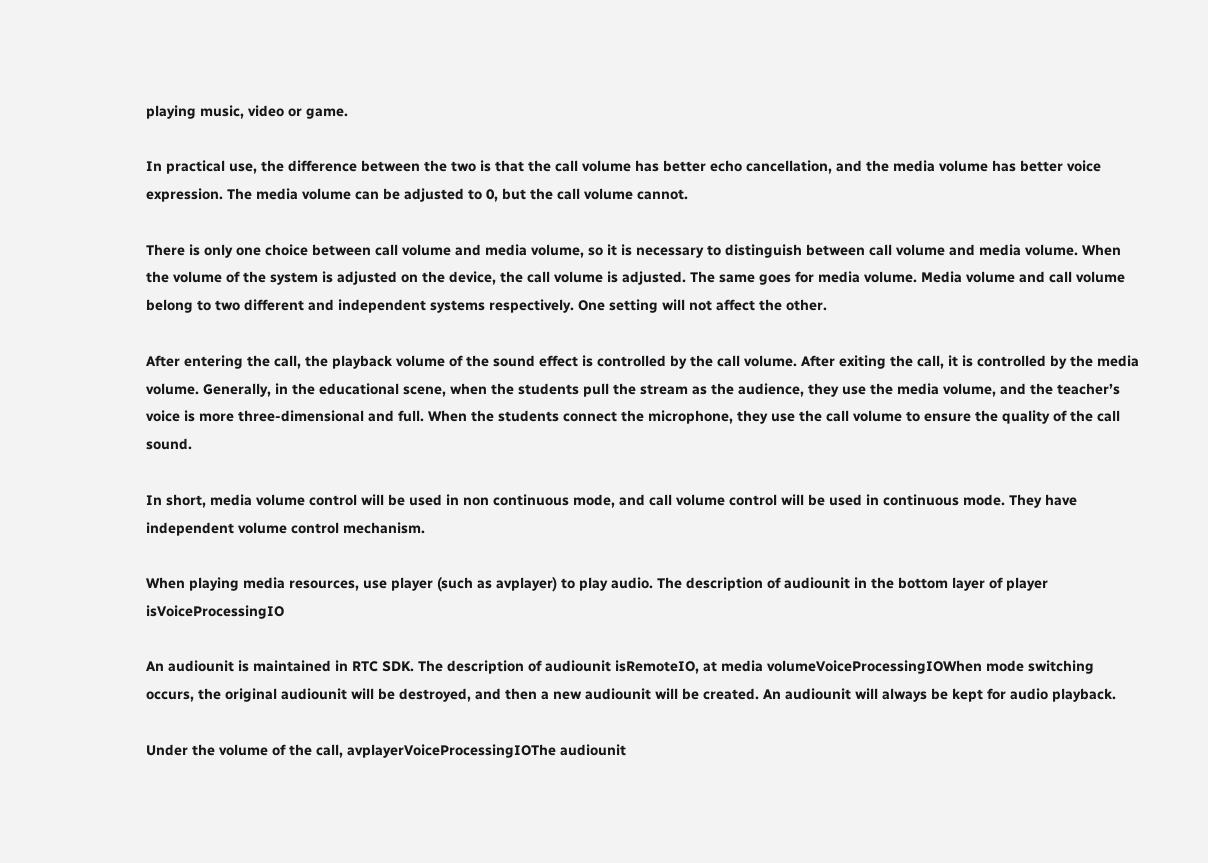playing music, video or game.

In practical use, the difference between the two is that the call volume has better echo cancellation, and the media volume has better voice expression. The media volume can be adjusted to 0, but the call volume cannot.

There is only one choice between call volume and media volume, so it is necessary to distinguish between call volume and media volume. When the volume of the system is adjusted on the device, the call volume is adjusted. The same goes for media volume. Media volume and call volume belong to two different and independent systems respectively. One setting will not affect the other.

After entering the call, the playback volume of the sound effect is controlled by the call volume. After exiting the call, it is controlled by the media volume. Generally, in the educational scene, when the students pull the stream as the audience, they use the media volume, and the teacher’s voice is more three-dimensional and full. When the students connect the microphone, they use the call volume to ensure the quality of the call sound.

In short, media volume control will be used in non continuous mode, and call volume control will be used in continuous mode. They have independent volume control mechanism.

When playing media resources, use player (such as avplayer) to play audio. The description of audiounit in the bottom layer of player isVoiceProcessingIO

An audiounit is maintained in RTC SDK. The description of audiounit isRemoteIO, at media volumeVoiceProcessingIOWhen mode switching occurs, the original audiounit will be destroyed, and then a new audiounit will be created. An audiounit will always be kept for audio playback.

Under the volume of the call, avplayerVoiceProcessingIOThe audiounit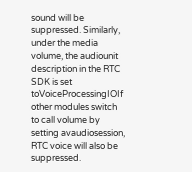sound will be suppressed. Similarly, under the media volume, the audiounit description in the RTC SDK is set toVoiceProcessingIOIf other modules switch to call volume by setting avaudiosession, RTC voice will also be suppressed.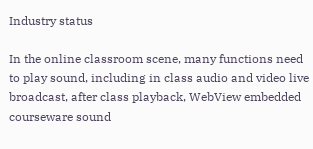Industry status

In the online classroom scene, many functions need to play sound, including in class audio and video live broadcast, after class playback, WebView embedded courseware sound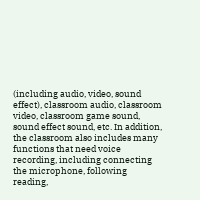(including audio, video, sound effect), classroom audio, classroom video, classroom game sound, sound effect sound, etc. In addition, the classroom also includes many functions that need voice recording, including connecting the microphone, following reading,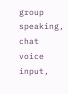group speaking, chat voice input,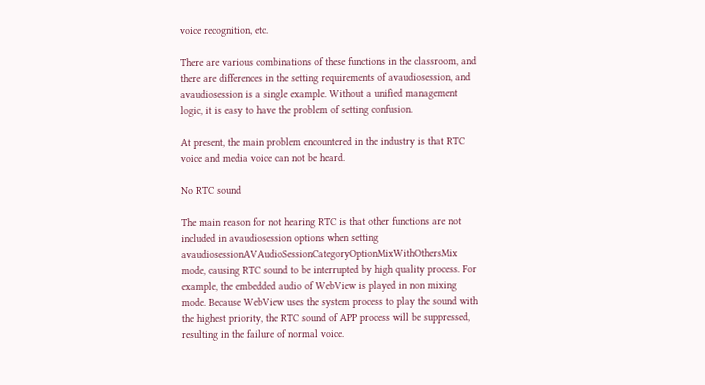voice recognition, etc.

There are various combinations of these functions in the classroom, and there are differences in the setting requirements of avaudiosession, and avaudiosession is a single example. Without a unified management logic, it is easy to have the problem of setting confusion.

At present, the main problem encountered in the industry is that RTC voice and media voice can not be heard.

No RTC sound

The main reason for not hearing RTC is that other functions are not included in avaudiosession options when setting avaudiosessionAVAudioSessionCategoryOptionMixWithOthersMix mode, causing RTC sound to be interrupted by high quality process. For example, the embedded audio of WebView is played in non mixing mode. Because WebView uses the system process to play the sound with the highest priority, the RTC sound of APP process will be suppressed, resulting in the failure of normal voice.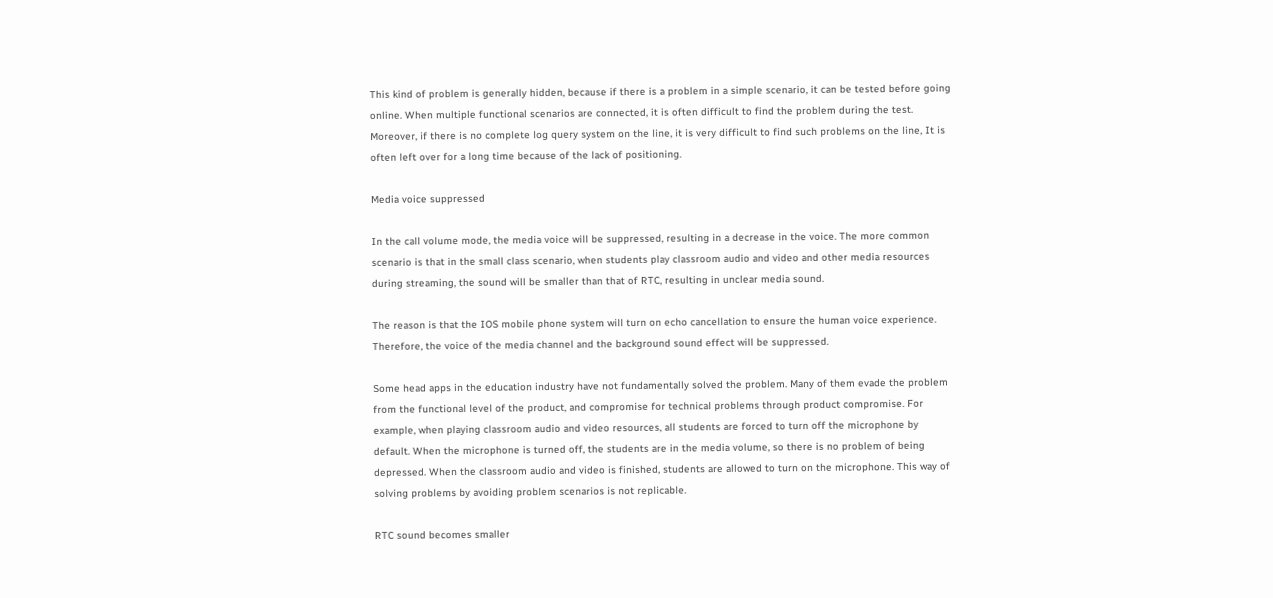This kind of problem is generally hidden, because if there is a problem in a simple scenario, it can be tested before going online. When multiple functional scenarios are connected, it is often difficult to find the problem during the test. Moreover, if there is no complete log query system on the line, it is very difficult to find such problems on the line, It is often left over for a long time because of the lack of positioning.

Media voice suppressed

In the call volume mode, the media voice will be suppressed, resulting in a decrease in the voice. The more common scenario is that in the small class scenario, when students play classroom audio and video and other media resources during streaming, the sound will be smaller than that of RTC, resulting in unclear media sound.

The reason is that the IOS mobile phone system will turn on echo cancellation to ensure the human voice experience. Therefore, the voice of the media channel and the background sound effect will be suppressed.

Some head apps in the education industry have not fundamentally solved the problem. Many of them evade the problem from the functional level of the product, and compromise for technical problems through product compromise. For example, when playing classroom audio and video resources, all students are forced to turn off the microphone by default. When the microphone is turned off, the students are in the media volume, so there is no problem of being depressed. When the classroom audio and video is finished, students are allowed to turn on the microphone. This way of solving problems by avoiding problem scenarios is not replicable.

RTC sound becomes smaller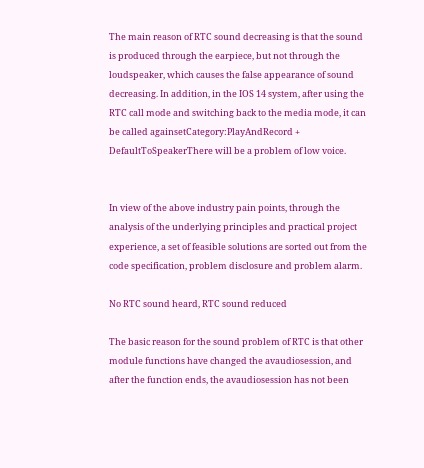The main reason of RTC sound decreasing is that the sound is produced through the earpiece, but not through the loudspeaker, which causes the false appearance of sound decreasing. In addition, in the IOS 14 system, after using the RTC call mode and switching back to the media mode, it can be called againsetCategory:PlayAndRecord + DefaultToSpeakerThere will be a problem of low voice.


In view of the above industry pain points, through the analysis of the underlying principles and practical project experience, a set of feasible solutions are sorted out from the code specification, problem disclosure and problem alarm.

No RTC sound heard, RTC sound reduced

The basic reason for the sound problem of RTC is that other module functions have changed the avaudiosession, and after the function ends, the avaudiosession has not been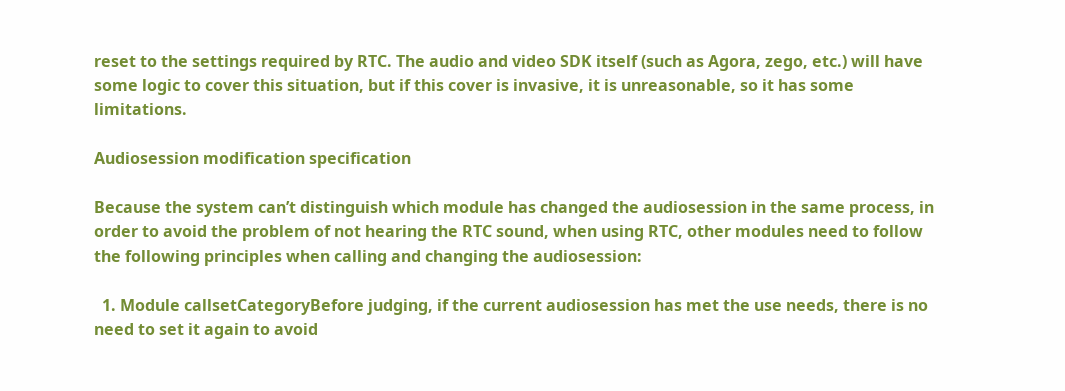reset to the settings required by RTC. The audio and video SDK itself (such as Agora, zego, etc.) will have some logic to cover this situation, but if this cover is invasive, it is unreasonable, so it has some limitations.

Audiosession modification specification

Because the system can’t distinguish which module has changed the audiosession in the same process, in order to avoid the problem of not hearing the RTC sound, when using RTC, other modules need to follow the following principles when calling and changing the audiosession:

  1. Module callsetCategoryBefore judging, if the current audiosession has met the use needs, there is no need to set it again to avoid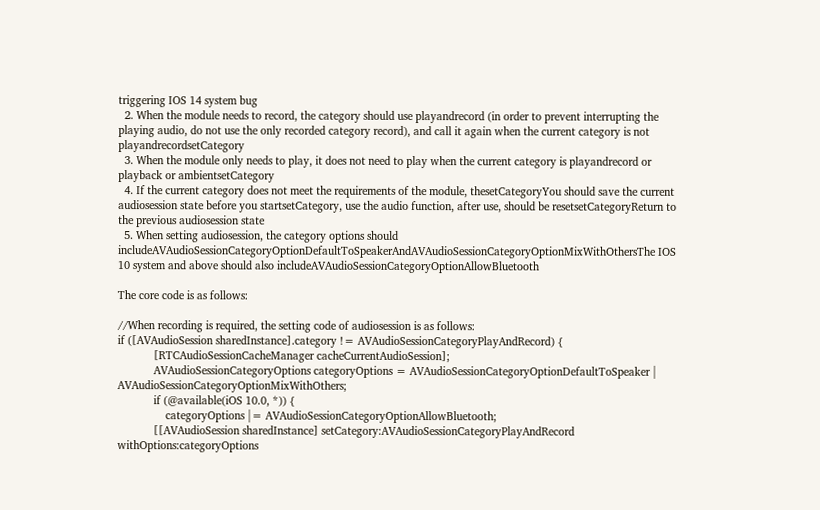triggering IOS 14 system bug
  2. When the module needs to record, the category should use playandrecord (in order to prevent interrupting the playing audio, do not use the only recorded category record), and call it again when the current category is not playandrecordsetCategory
  3. When the module only needs to play, it does not need to play when the current category is playandrecord or playback or ambientsetCategory
  4. If the current category does not meet the requirements of the module, thesetCategoryYou should save the current audiosession state before you startsetCategory, use the audio function, after use, should be resetsetCategoryReturn to the previous audiosession state
  5. When setting audiosession, the category options should includeAVAudioSessionCategoryOptionDefaultToSpeakerAndAVAudioSessionCategoryOptionMixWithOthersThe IOS 10 system and above should also includeAVAudioSessionCategoryOptionAllowBluetooth

The core code is as follows:

//When recording is required, the setting code of audiosession is as follows:
if ([AVAudioSession sharedInstance].category != AVAudioSessionCategoryPlayAndRecord) {
            [RTCAudioSessionCacheManager cacheCurrentAudioSession];
            AVAudioSessionCategoryOptions categoryOptions = AVAudioSessionCategoryOptionDefaultToSpeaker | AVAudioSessionCategoryOptionMixWithOthers;
            if (@available(iOS 10.0, *)) {
                categoryOptions |= AVAudioSessionCategoryOptionAllowBluetooth;
            [[AVAudioSession sharedInstance] setCategory:AVAudioSessionCategoryPlayAndRecord withOptions:categoryOptions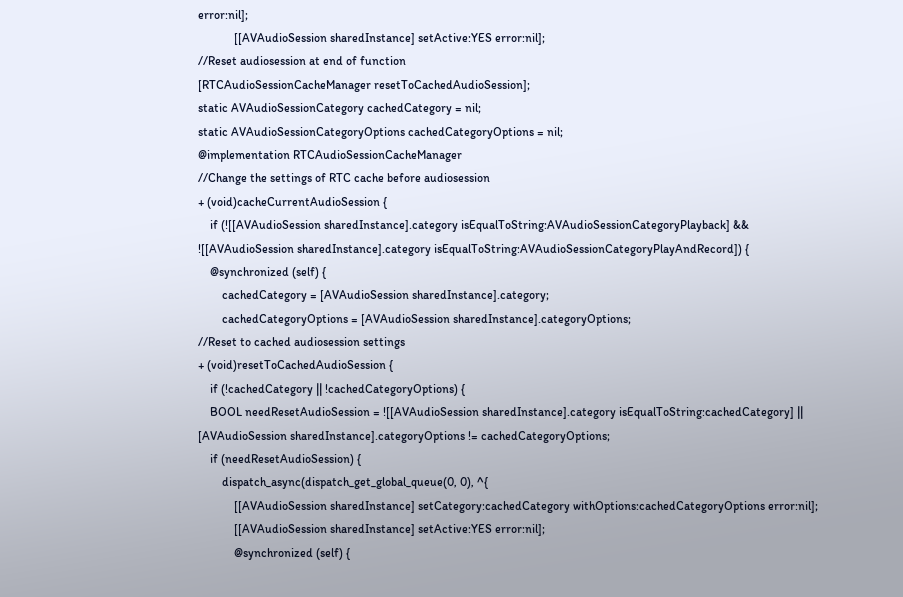error:nil];
            [[AVAudioSession sharedInstance] setActive:YES error:nil];
//Reset audiosession at end of function
[RTCAudioSessionCacheManager resetToCachedAudioSession];
static AVAudioSessionCategory cachedCategory = nil;
static AVAudioSessionCategoryOptions cachedCategoryOptions = nil;
@implementation RTCAudioSessionCacheManager
//Change the settings of RTC cache before audiosession
+ (void)cacheCurrentAudioSession {
    if (![[AVAudioSession sharedInstance].category isEqualToString:AVAudioSessionCategoryPlayback] && ![[AVAudioSession sharedInstance].category isEqualToString:AVAudioSessionCategoryPlayAndRecord]) {
    @synchronized (self) {
        cachedCategory = [AVAudioSession sharedInstance].category;
        cachedCategoryOptions = [AVAudioSession sharedInstance].categoryOptions;
//Reset to cached audiosession settings
+ (void)resetToCachedAudioSession {
    if (!cachedCategory || !cachedCategoryOptions) {
    BOOL needResetAudioSession = ![[AVAudioSession sharedInstance].category isEqualToString:cachedCategory] || [AVAudioSession sharedInstance].categoryOptions != cachedCategoryOptions;
    if (needResetAudioSession) {
        dispatch_async(dispatch_get_global_queue(0, 0), ^{
            [[AVAudioSession sharedInstance] setCategory:cachedCategory withOptions:cachedCategoryOptions error:nil];
            [[AVAudioSession sharedInstance] setActive:YES error:nil];
            @synchronized (self) {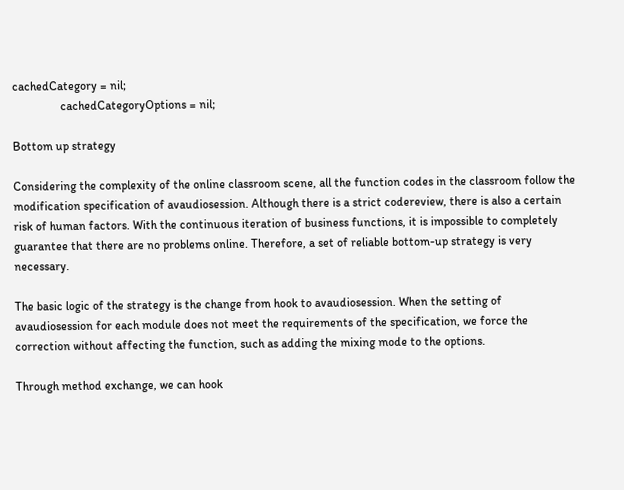cachedCategory = nil;
                cachedCategoryOptions = nil;

Bottom up strategy

Considering the complexity of the online classroom scene, all the function codes in the classroom follow the modification specification of avaudiosession. Although there is a strict codereview, there is also a certain risk of human factors. With the continuous iteration of business functions, it is impossible to completely guarantee that there are no problems online. Therefore, a set of reliable bottom-up strategy is very necessary.

The basic logic of the strategy is the change from hook to avaudiosession. When the setting of avaudiosession for each module does not meet the requirements of the specification, we force the correction without affecting the function, such as adding the mixing mode to the options.

Through method exchange, we can hook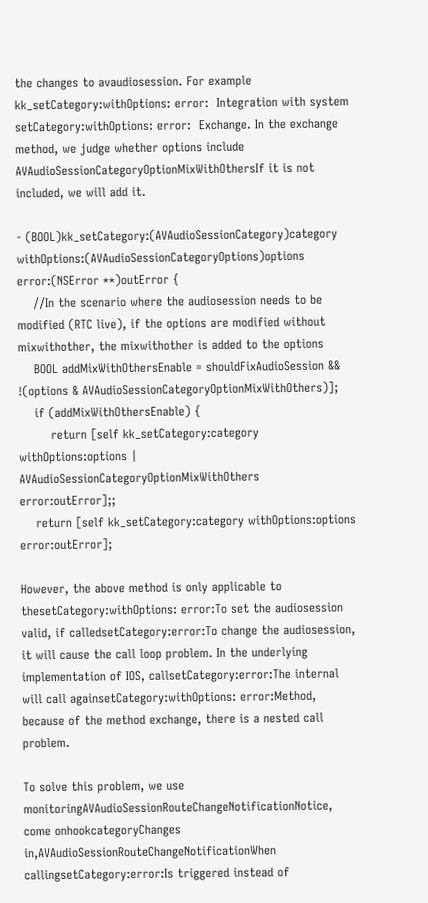the changes to avaudiosession. For example  kk_setCategory:withOptions: error:  Integration with system  setCategory:withOptions: error:  Exchange. In the exchange method, we judge whether options include  AVAudioSessionCategoryOptionMixWithOthersIf it is not included, we will add it.

- (BOOL)kk_setCategory:(AVAudioSessionCategory)category withOptions:(AVAudioSessionCategoryOptions)options error:(NSError **)outError {
    //In the scenario where the audiosession needs to be modified (RTC live), if the options are modified without mixwithother, the mixwithother is added to the options
    BOOL addMixWithOthersEnable = shouldFixAudioSession && !(options & AVAudioSessionCategoryOptionMixWithOthers)];
    if (addMixWithOthersEnable) {
        return [self kk_setCategory:category withOptions:options | AVAudioSessionCategoryOptionMixWithOthers error:outError];;
    return [self kk_setCategory:category withOptions:options error:outError];

However, the above method is only applicable to thesetCategory:withOptions: error:To set the audiosession valid, if calledsetCategory:error:To change the audiosession, it will cause the call loop problem. In the underlying implementation of IOS, callsetCategory:error:The internal will call againsetCategory:withOptions: error:Method, because of the method exchange, there is a nested call problem.

To solve this problem, we use monitoringAVAudioSessionRouteChangeNotificationNotice, come onhookcategoryChanges in,AVAudioSessionRouteChangeNotificationWhen callingsetCategory:error:Is triggered instead of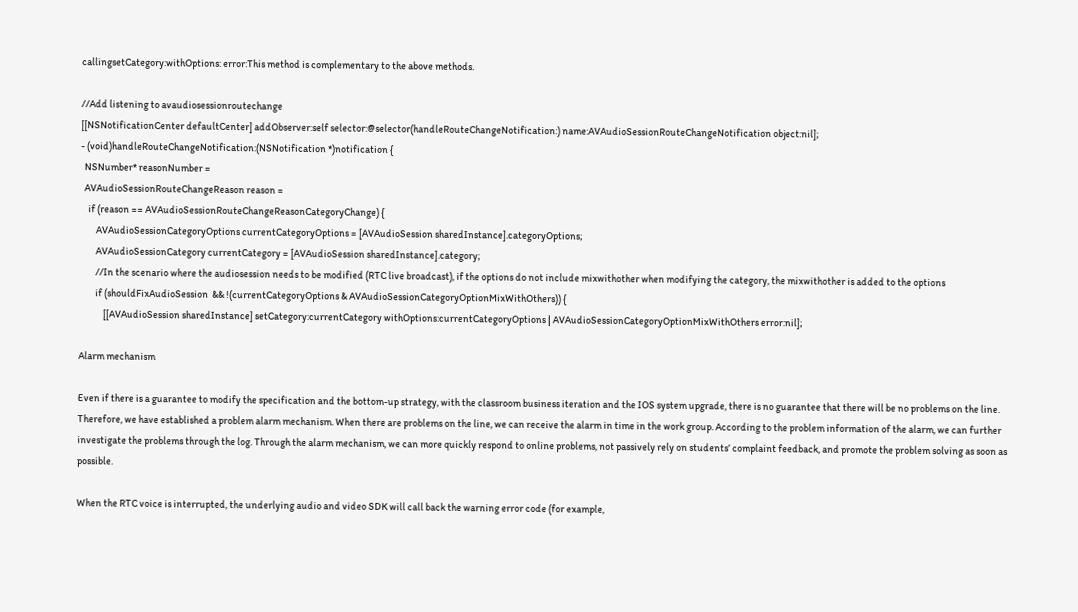callingsetCategory:withOptions: error:This method is complementary to the above methods.

//Add listening to avaudiosessionroutechange
[[NSNotificationCenter defaultCenter] addObserver:self selector:@selector(handleRouteChangeNotification:) name:AVAudioSessionRouteChangeNotification object:nil];
- (void)handleRouteChangeNotification:(NSNotification *)notification {
  NSNumber* reasonNumber =
  AVAudioSessionRouteChangeReason reason =
    if (reason == AVAudioSessionRouteChangeReasonCategoryChange) {
        AVAudioSessionCategoryOptions currentCategoryOptions = [AVAudioSession sharedInstance].categoryOptions;
        AVAudioSessionCategory currentCategory = [AVAudioSession sharedInstance].category;
        //In the scenario where the audiosession needs to be modified (RTC live broadcast), if the options do not include mixwithother when modifying the category, the mixwithother is added to the options
        if (shouldFixAudioSession  && !(currentCategoryOptions & AVAudioSessionCategoryOptionMixWithOthers)) {
            [[AVAudioSession sharedInstance] setCategory:currentCategory withOptions:currentCategoryOptions | AVAudioSessionCategoryOptionMixWithOthers error:nil];

Alarm mechanism

Even if there is a guarantee to modify the specification and the bottom-up strategy, with the classroom business iteration and the IOS system upgrade, there is no guarantee that there will be no problems on the line. Therefore, we have established a problem alarm mechanism. When there are problems on the line, we can receive the alarm in time in the work group. According to the problem information of the alarm, we can further investigate the problems through the log. Through the alarm mechanism, we can more quickly respond to online problems, not passively rely on students’ complaint feedback, and promote the problem solving as soon as possible.

When the RTC voice is interrupted, the underlying audio and video SDK will call back the warning error code (for example,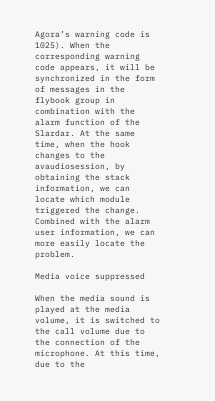Agora’s warning code is 1025). When the corresponding warning code appears, it will be synchronized in the form of messages in the flybook group in combination with the alarm function of the Slardar. At the same time, when the hook changes to the avaudiosession, by obtaining the stack information, we can locate which module triggered the change. Combined with the alarm user information, we can more easily locate the problem.

Media voice suppressed

When the media sound is played at the media volume, it is switched to the call volume due to the connection of the microphone. At this time, due to the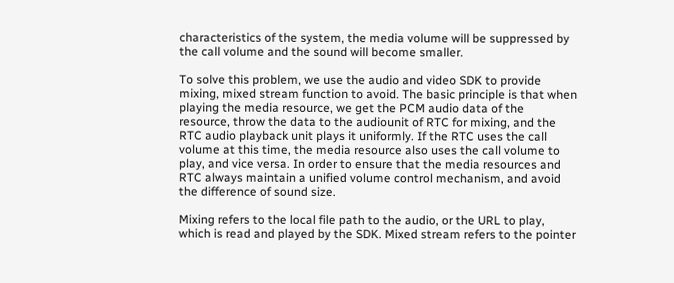characteristics of the system, the media volume will be suppressed by the call volume and the sound will become smaller.

To solve this problem, we use the audio and video SDK to provide mixing, mixed stream function to avoid. The basic principle is that when playing the media resource, we get the PCM audio data of the resource, throw the data to the audiounit of RTC for mixing, and the RTC audio playback unit plays it uniformly. If the RTC uses the call volume at this time, the media resource also uses the call volume to play, and vice versa. In order to ensure that the media resources and RTC always maintain a unified volume control mechanism, and avoid the difference of sound size.

Mixing refers to the local file path to the audio, or the URL to play, which is read and played by the SDK. Mixed stream refers to the pointer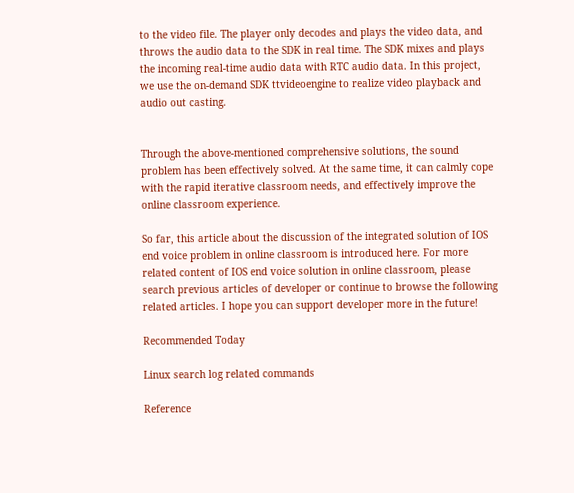to the video file. The player only decodes and plays the video data, and throws the audio data to the SDK in real time. The SDK mixes and plays the incoming real-time audio data with RTC audio data. In this project, we use the on-demand SDK ttvideoengine to realize video playback and audio out casting.


Through the above-mentioned comprehensive solutions, the sound problem has been effectively solved. At the same time, it can calmly cope with the rapid iterative classroom needs, and effectively improve the online classroom experience.

So far, this article about the discussion of the integrated solution of IOS end voice problem in online classroom is introduced here. For more related content of IOS end voice solution in online classroom, please search previous articles of developer or continue to browse the following related articles. I hope you can support developer more in the future!

Recommended Today

Linux search log related commands

Reference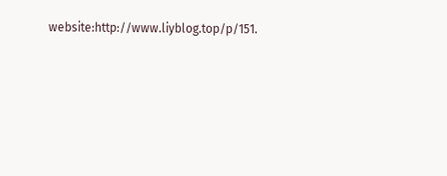website:http://www.liyblog.top/p/151.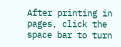After printing in pages, click the space bar to turn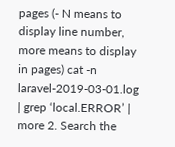pages (- N means to display line number, more means to display in pages) cat -n laravel-2019-03-01.log | grep ‘local.ERROR’ | more 2. Search the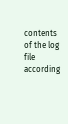contents of the log file according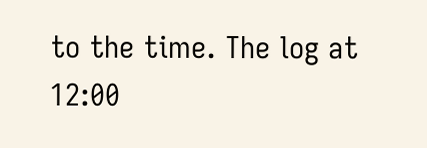to the time. The log at 12:00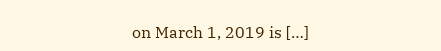on March 1, 2019 is […]